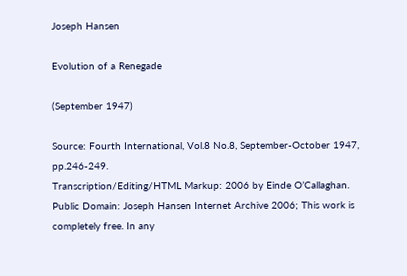Joseph Hansen

Evolution of a Renegade

(September 1947)

Source: Fourth International, Vol.8 No.8, September-October 1947, pp.246-249.
Transcription/Editing/HTML Markup: 2006 by Einde O’Callaghan.
Public Domain: Joseph Hansen Internet Archive 2006; This work is completely free. In any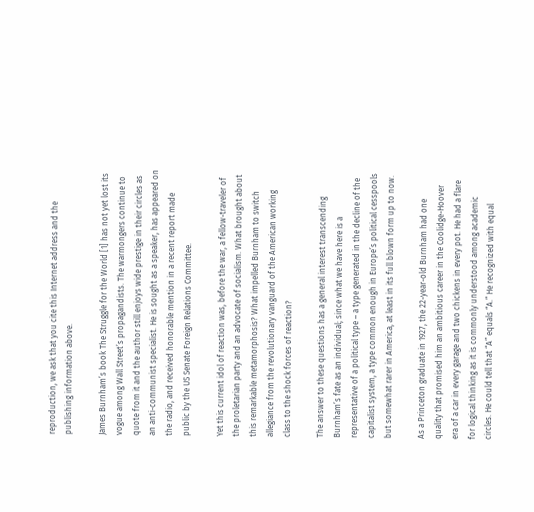reproduction, we ask that you cite this Internet address and the publishing information above.

James Burnham’s book The Struggle for the World [1] has not yet lost its vogue among Wall Street’s propagandists. The warmongers continue to quote from it and the author still enjoys wide prestige in their circles as an anti-communist specialist. He is sought as a speaker, has appeared on the radio, and received honorable mention in a recent report made public by the US Senate Foreign Relations Committee.

Yet this current idol of reaction was, before the war, a fellow-traveler of the proletarian party and an advocate of socialism. What brought about this remarkable metamorphosis? What impelled Burnham to switch allegiance from the revolutionary vanguard of the American working class to the shock forces of reaction?

The answer to these questions has a general interest transcending Burnham’s fate as an individual; since what we have here is a representative of a political type – a type generated in the decline of the capitalist system, a type common enough in Europe’s political cesspools but somewhat rarer in America, at least in its full blown form up to now.

As a Princeton graduate in 1927, the 22-year-old Burnham had one quality that promised him an ambitious career in the Coolidge-Hoover era of a car in every garage and two chickens in every pot. He had a flare for logical thinking as it is commonly understood among academic circles. He could tell that “A” equals “A.” He recognized with equal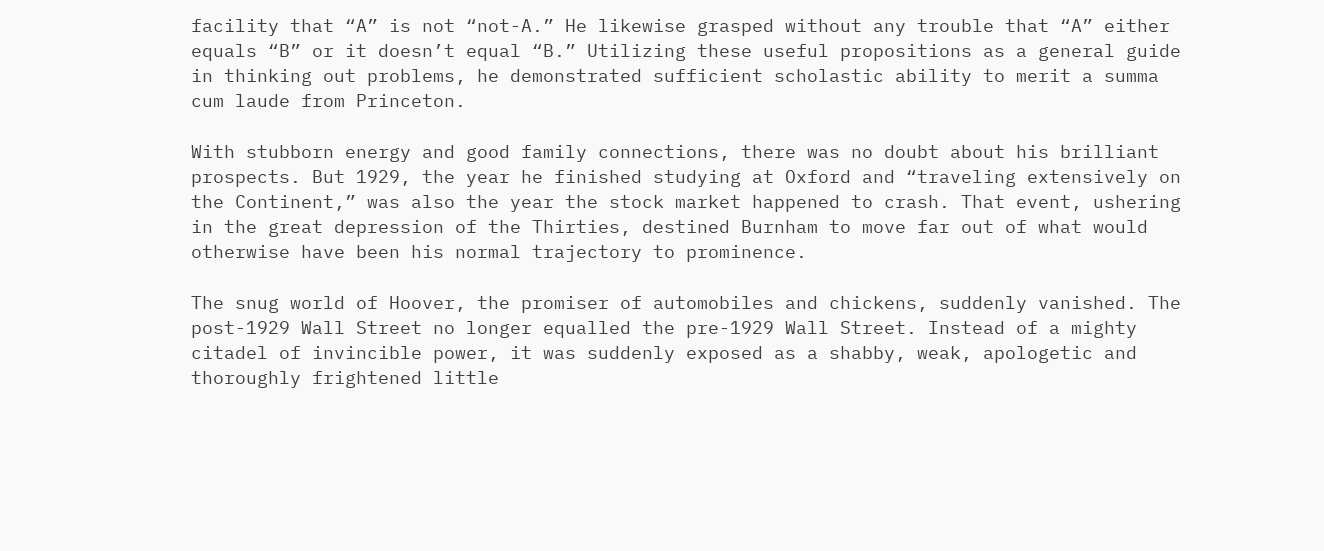facility that “A” is not “not-A.” He likewise grasped without any trouble that “A” either equals “B” or it doesn’t equal “B.” Utilizing these useful propositions as a general guide in thinking out problems, he demonstrated sufficient scholastic ability to merit a summa cum laude from Princeton.

With stubborn energy and good family connections, there was no doubt about his brilliant prospects. But 1929, the year he finished studying at Oxford and “traveling extensively on the Continent,” was also the year the stock market happened to crash. That event, ushering in the great depression of the Thirties, destined Burnham to move far out of what would otherwise have been his normal trajectory to prominence.

The snug world of Hoover, the promiser of automobiles and chickens, suddenly vanished. The post-1929 Wall Street no longer equalled the pre-1929 Wall Street. Instead of a mighty citadel of invincible power, it was suddenly exposed as a shabby, weak, apologetic and thoroughly frightened little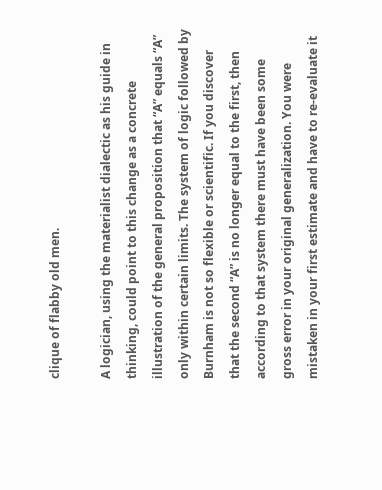clique of flabby old men.

A logician, using the materialist dialectic as his guide in thinking, could point to this change as a concrete illustration of the general proposition that “A” equals “A” only within certain limits. The system of logic followed by Burnham is not so flexible or scientific. If you discover that the second “A” is no longer equal to the first, then according to that system there must have been some gross error in your original generalization. You were mistaken in your first estimate and have to re-evaluate it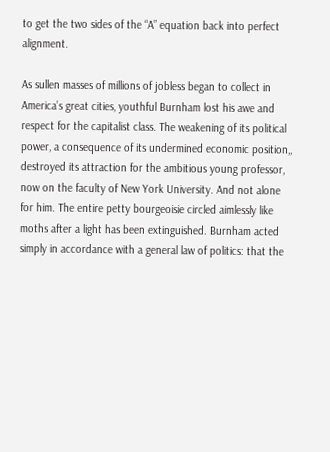to get the two sides of the “A” equation back into perfect alignment.

As sullen masses of millions of jobless began to collect in America’s great cities, youthful Burnham lost his awe and respect for the capitalist class. The weakening of its political power, a consequence of its undermined economic position,, destroyed its attraction for the ambitious young professor, now on the faculty of New York University. And not alone for him. The entire petty bourgeoisie circled aimlessly like moths after a light has been extinguished. Burnham acted simply in accordance with a general law of politics: that the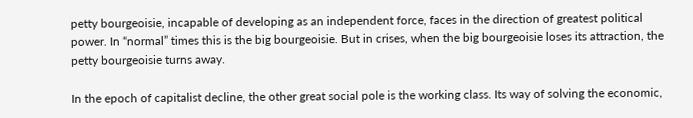petty bourgeoisie, incapable of developing as an independent force, faces in the direction of greatest political power. In “normal” times this is the big bourgeoisie. But in crises, when the big bourgeoisie loses its attraction, the petty bourgeoisie turns away.

In the epoch of capitalist decline, the other great social pole is the working class. Its way of solving the economic,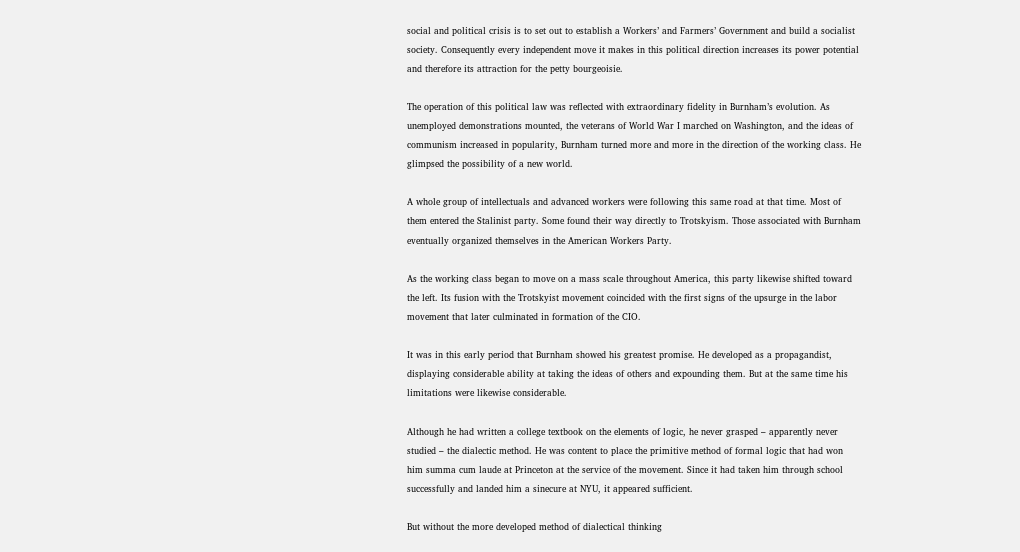social and political crisis is to set out to establish a Workers’ and Farmers’ Government and build a socialist society. Consequently every independent move it makes in this political direction increases its power potential and therefore its attraction for the petty bourgeoisie.

The operation of this political law was reflected with extraordinary fidelity in Burnham’s evolution. As unemployed demonstrations mounted, the veterans of World War I marched on Washington, and the ideas of communism increased in popularity, Burnham turned more and more in the direction of the working class. He glimpsed the possibility of a new world.

A whole group of intellectuals and advanced workers were following this same road at that time. Most of them entered the Stalinist party. Some found their way directly to Trotskyism. Those associated with Burnham eventually organized themselves in the American Workers Party.

As the working class began to move on a mass scale throughout America, this party likewise shifted toward the left. Its fusion with the Trotskyist movement coincided with the first signs of the upsurge in the labor movement that later culminated in formation of the CIO.

It was in this early period that Burnham showed his greatest promise. He developed as a propagandist, displaying considerable ability at taking the ideas of others and expounding them. But at the same time his limitations were likewise considerable.

Although he had written a college textbook on the elements of logic, he never grasped – apparently never studied – the dialectic method. He was content to place the primitive method of formal logic that had won him summa cum laude at Princeton at the service of the movement. Since it had taken him through school successfully and landed him a sinecure at NYU, it appeared sufficient.

But without the more developed method of dialectical thinking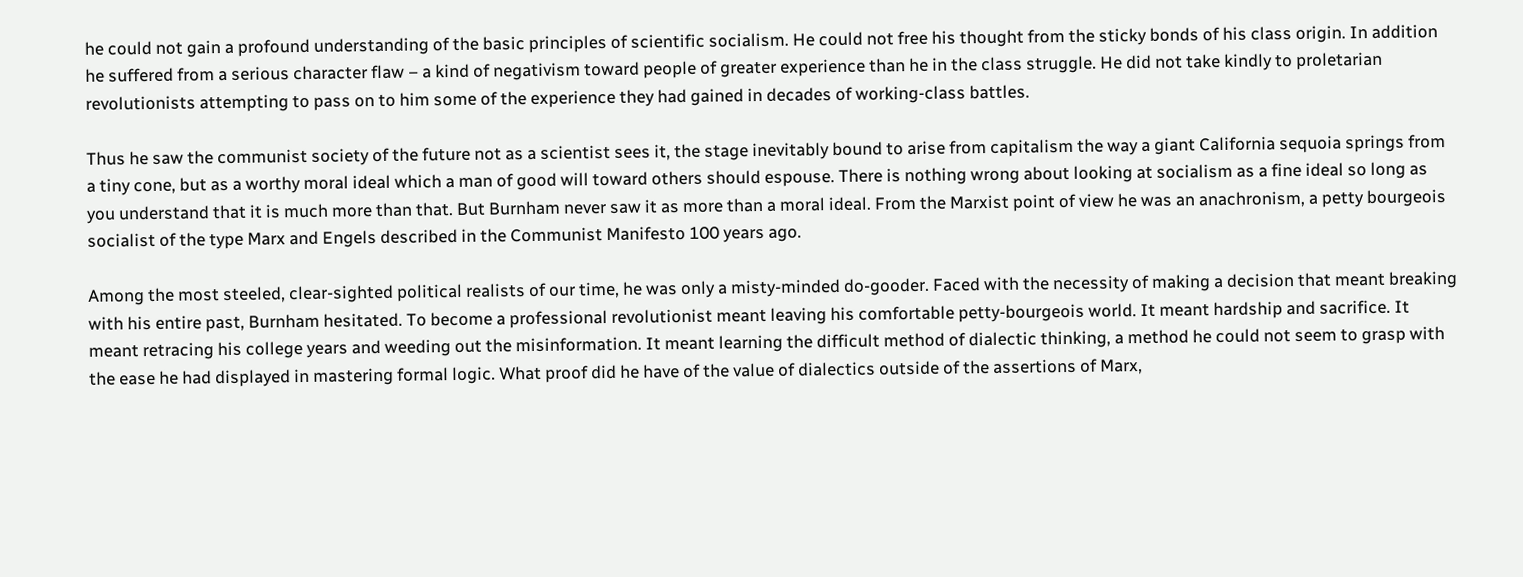he could not gain a profound understanding of the basic principles of scientific socialism. He could not free his thought from the sticky bonds of his class origin. In addition he suffered from a serious character flaw – a kind of negativism toward people of greater experience than he in the class struggle. He did not take kindly to proletarian revolutionists attempting to pass on to him some of the experience they had gained in decades of working-class battles.

Thus he saw the communist society of the future not as a scientist sees it, the stage inevitably bound to arise from capitalism the way a giant California sequoia springs from a tiny cone, but as a worthy moral ideal which a man of good will toward others should espouse. There is nothing wrong about looking at socialism as a fine ideal so long as you understand that it is much more than that. But Burnham never saw it as more than a moral ideal. From the Marxist point of view he was an anachronism, a petty bourgeois socialist of the type Marx and Engels described in the Communist Manifesto 100 years ago.

Among the most steeled, clear-sighted political realists of our time, he was only a misty-minded do-gooder. Faced with the necessity of making a decision that meant breaking with his entire past, Burnham hesitated. To become a professional revolutionist meant leaving his comfortable petty-bourgeois world. It meant hardship and sacrifice. It meant retracing his college years and weeding out the misinformation. It meant learning the difficult method of dialectic thinking, a method he could not seem to grasp with the ease he had displayed in mastering formal logic. What proof did he have of the value of dialectics outside of the assertions of Marx,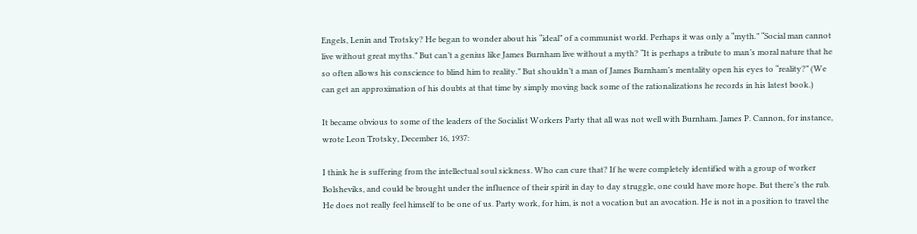Engels, Lenin and Trotsky? He began to wonder about his “ideal” of a communist world. Perhaps it was only a “myth.” “Social man cannot live without great myths.” But can’t a genius like James Burnham live without a myth? “It is perhaps a tribute to man’s moral nature that he so often allows his conscience to blind him to reality.” But shouldn’t a man of James Burnham’s mentality open his eyes to “reality?” (We can get an approximation of his doubts at that time by simply moving back some of the rationalizations he records in his latest book.)

It became obvious to some of the leaders of the Socialist Workers Party that all was not well with Burnham. James P. Cannon, for instance, wrote Leon Trotsky, December 16, 1937:

I think he is suffering from the intellectual soul sickness. Who can cure that? If he were completely identified with a group of worker Bolsheviks, and could be brought under the influence of their spirit in day to day struggle, one could have more hope. But there’s the rub. He does not really feel himself to be one of us. Party work, for him, is not a vocation but an avocation. He is not in a position to travel the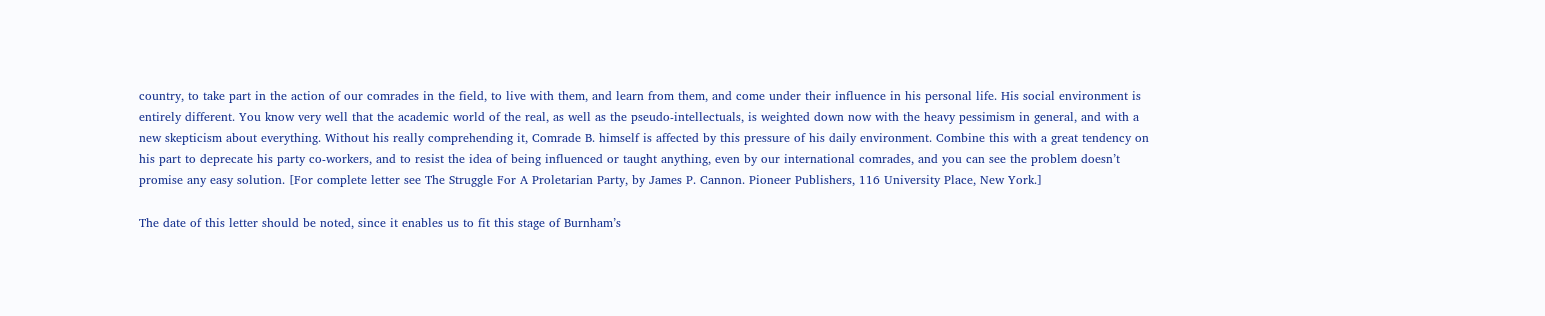country, to take part in the action of our comrades in the field, to live with them, and learn from them, and come under their influence in his personal life. His social environment is entirely different. You know very well that the academic world of the real, as well as the pseudo-intellectuals, is weighted down now with the heavy pessimism in general, and with a new skepticism about everything. Without his really comprehending it, Comrade B. himself is affected by this pressure of his daily environment. Combine this with a great tendency on his part to deprecate his party co-workers, and to resist the idea of being influenced or taught anything, even by our international comrades, and you can see the problem doesn’t promise any easy solution. [For complete letter see The Struggle For A Proletarian Party, by James P. Cannon. Pioneer Publishers, 116 University Place, New York.]

The date of this letter should be noted, since it enables us to fit this stage of Burnham’s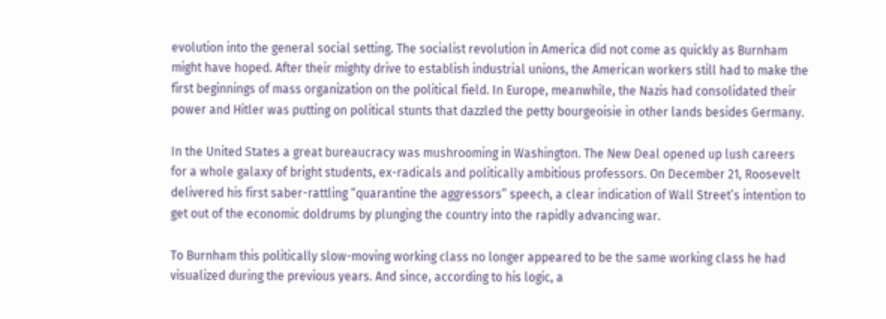evolution into the general social setting. The socialist revolution in America did not come as quickly as Burnham might have hoped. After their mighty drive to establish industrial unions, the American workers still had to make the first beginnings of mass organization on the political field. In Europe, meanwhile, the Nazis had consolidated their power and Hitler was putting on political stunts that dazzled the petty bourgeoisie in other lands besides Germany.

In the United States a great bureaucracy was mushrooming in Washington. The New Deal opened up lush careers for a whole galaxy of bright students, ex-radicals and politically ambitious professors. On December 21, Roosevelt delivered his first saber-rattling “quarantine the aggressors” speech, a clear indication of Wall Street’s intention to get out of the economic doldrums by plunging the country into the rapidly advancing war.

To Burnham this politically slow-moving working class no longer appeared to be the same working class he had visualized during the previous years. And since, according to his logic, a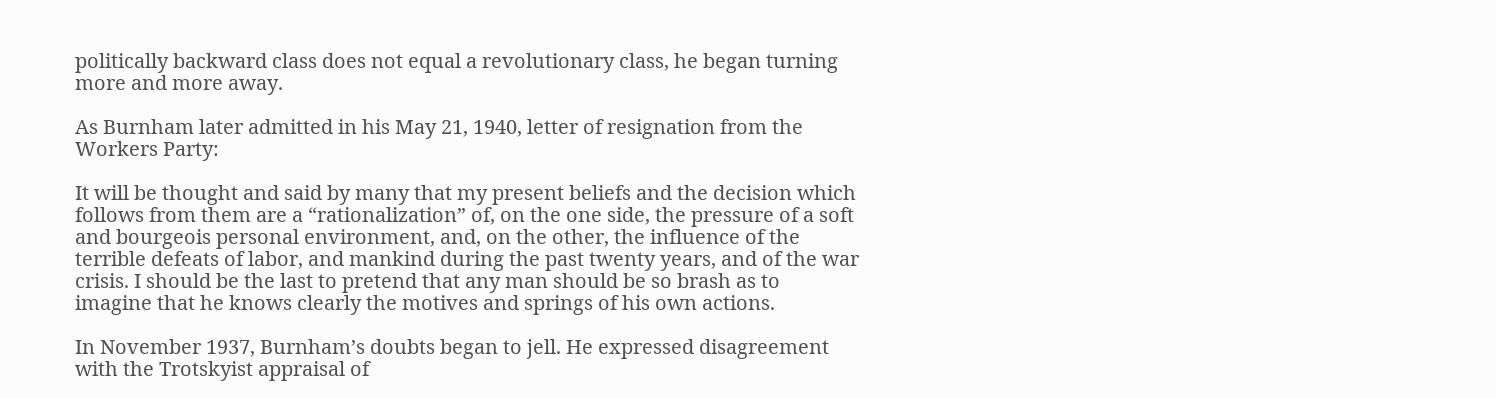politically backward class does not equal a revolutionary class, he began turning more and more away.

As Burnham later admitted in his May 21, 1940, letter of resignation from the Workers Party:

It will be thought and said by many that my present beliefs and the decision which follows from them are a “rationalization” of, on the one side, the pressure of a soft and bourgeois personal environment, and, on the other, the influence of the terrible defeats of labor, and mankind during the past twenty years, and of the war crisis. I should be the last to pretend that any man should be so brash as to imagine that he knows clearly the motives and springs of his own actions.

In November 1937, Burnham’s doubts began to jell. He expressed disagreement with the Trotskyist appraisal of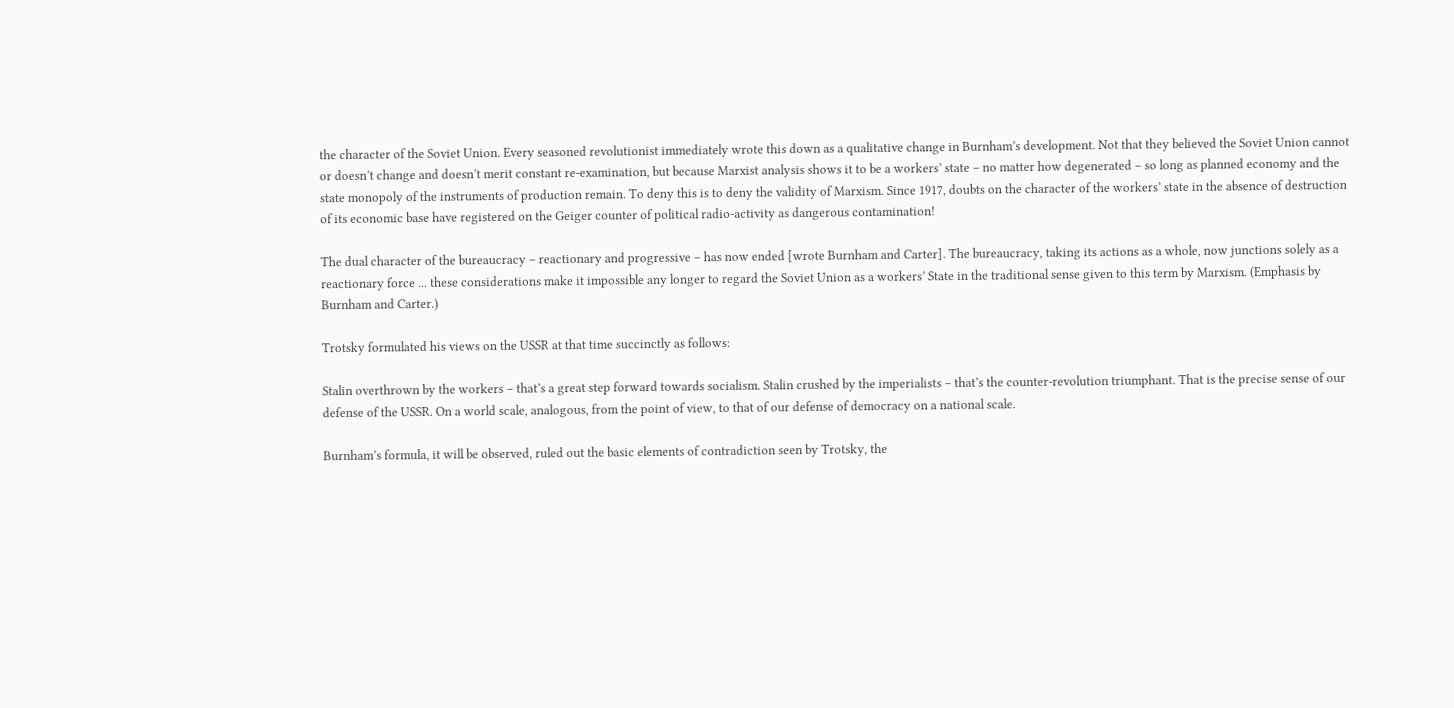the character of the Soviet Union. Every seasoned revolutionist immediately wrote this down as a qualitative change in Burnham’s development. Not that they believed the Soviet Union cannot or doesn’t change and doesn’t merit constant re-examination, but because Marxist analysis shows it to be a workers’ state – no matter how degenerated – so long as planned economy and the state monopoly of the instruments of production remain. To deny this is to deny the validity of Marxism. Since 1917, doubts on the character of the workers’ state in the absence of destruction of its economic base have registered on the Geiger counter of political radio-activity as dangerous contamination!

The dual character of the bureaucracy – reactionary and progressive – has now ended [wrote Burnham and Carter]. The bureaucracy, taking its actions as a whole, now junctions solely as a reactionary force ... these considerations make it impossible any longer to regard the Soviet Union as a workers’ State in the traditional sense given to this term by Marxism. (Emphasis by Burnham and Carter.)

Trotsky formulated his views on the USSR at that time succinctly as follows:

Stalin overthrown by the workers – that’s a great step forward towards socialism. Stalin crushed by the imperialists – that’s the counter-revolution triumphant. That is the precise sense of our defense of the USSR. On a world scale, analogous, from the point of view, to that of our defense of democracy on a national scale.

Burnham’s formula, it will be observed, ruled out the basic elements of contradiction seen by Trotsky, the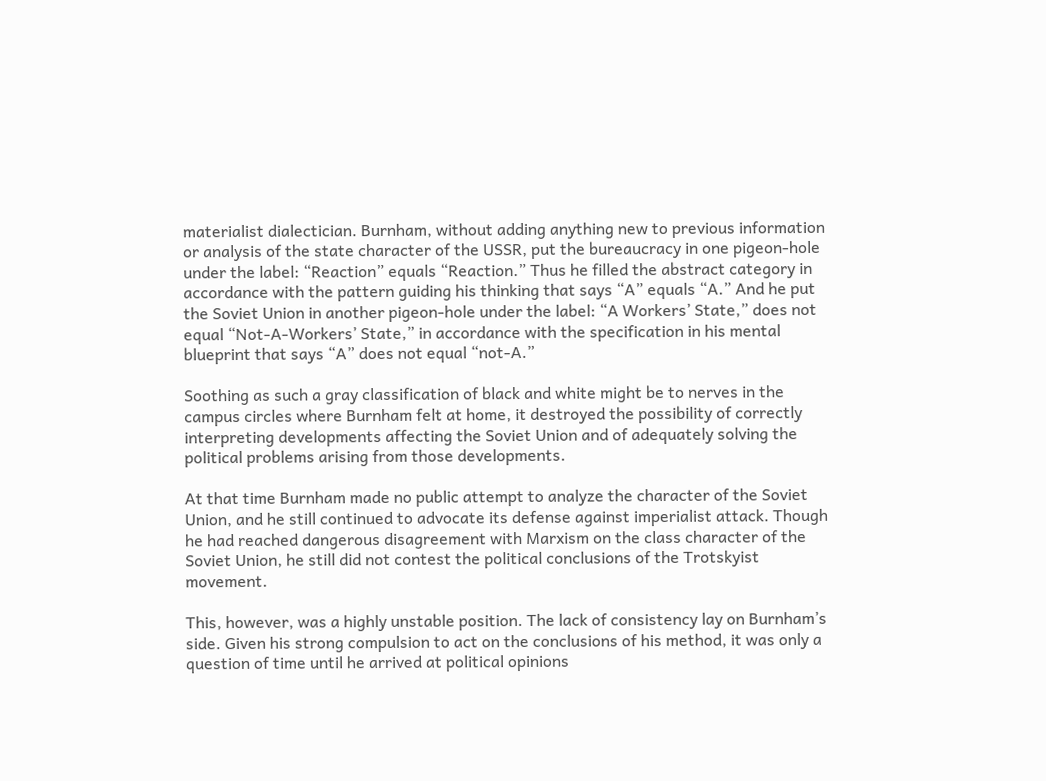materialist dialectician. Burnham, without adding anything new to previous information or analysis of the state character of the USSR, put the bureaucracy in one pigeon-hole under the label: “Reaction” equals “Reaction.” Thus he filled the abstract category in accordance with the pattern guiding his thinking that says “A” equals “A.” And he put the Soviet Union in another pigeon-hole under the label: “A Workers’ State,” does not equal “Not-A-Workers’ State,” in accordance with the specification in his mental blueprint that says “A” does not equal “not-A.”

Soothing as such a gray classification of black and white might be to nerves in the campus circles where Burnham felt at home, it destroyed the possibility of correctly interpreting developments affecting the Soviet Union and of adequately solving the political problems arising from those developments.

At that time Burnham made no public attempt to analyze the character of the Soviet Union, and he still continued to advocate its defense against imperialist attack. Though he had reached dangerous disagreement with Marxism on the class character of the Soviet Union, he still did not contest the political conclusions of the Trotskyist movement.

This, however, was a highly unstable position. The lack of consistency lay on Burnham’s side. Given his strong compulsion to act on the conclusions of his method, it was only a question of time until he arrived at political opinions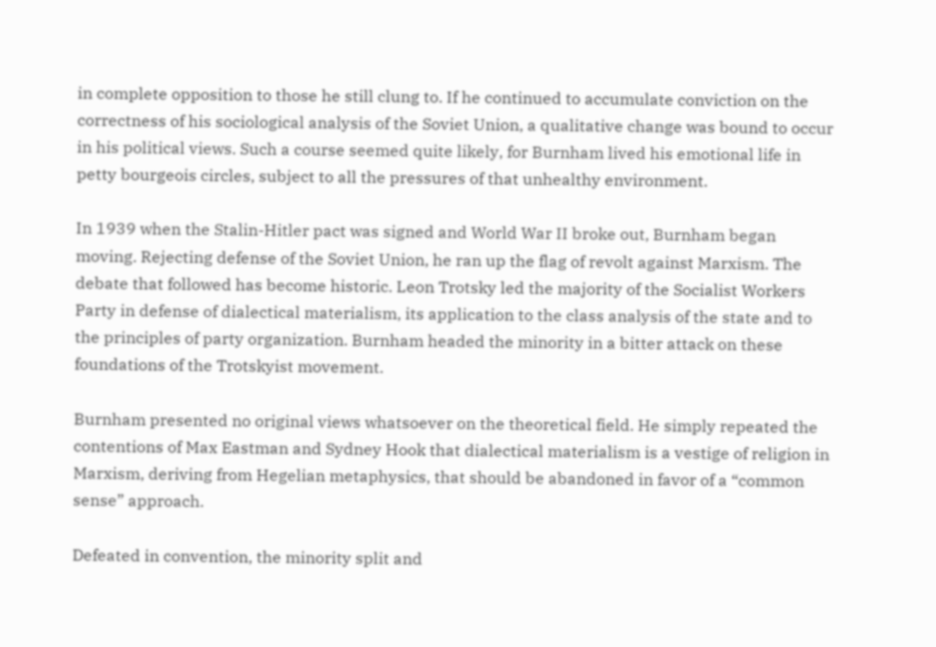in complete opposition to those he still clung to. If he continued to accumulate conviction on the correctness of his sociological analysis of the Soviet Union, a qualitative change was bound to occur in his political views. Such a course seemed quite likely, for Burnham lived his emotional life in petty bourgeois circles, subject to all the pressures of that unhealthy environment.

In 1939 when the Stalin-Hitler pact was signed and World War II broke out, Burnham began moving. Rejecting defense of the Soviet Union, he ran up the flag of revolt against Marxism. The debate that followed has become historic. Leon Trotsky led the majority of the Socialist Workers Party in defense of dialectical materialism, its application to the class analysis of the state and to the principles of party organization. Burnham headed the minority in a bitter attack on these foundations of the Trotskyist movement.

Burnham presented no original views whatsoever on the theoretical field. He simply repeated the contentions of Max Eastman and Sydney Hook that dialectical materialism is a vestige of religion in Marxism, deriving from Hegelian metaphysics, that should be abandoned in favor of a “common sense” approach.

Defeated in convention, the minority split and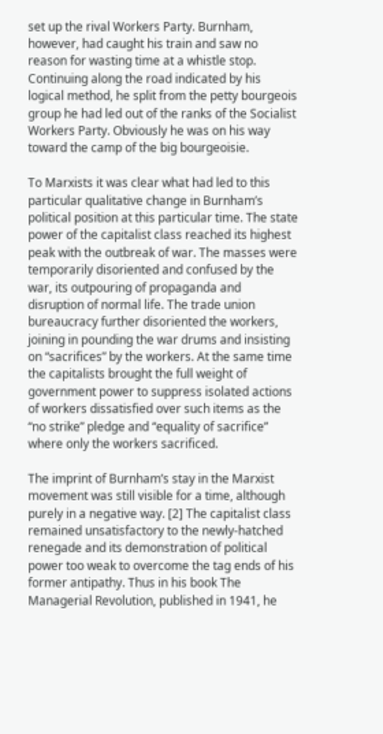set up the rival Workers Party. Burnham, however, had caught his train and saw no reason for wasting time at a whistle stop. Continuing along the road indicated by his logical method, he split from the petty bourgeois group he had led out of the ranks of the Socialist Workers Party. Obviously he was on his way toward the camp of the big bourgeoisie.

To Marxists it was clear what had led to this particular qualitative change in Burnham’s political position at this particular time. The state power of the capitalist class reached its highest peak with the outbreak of war. The masses were temporarily disoriented and confused by the war, its outpouring of propaganda and disruption of normal life. The trade union bureaucracy further disoriented the workers, joining in pounding the war drums and insisting on “sacrifices” by the workers. At the same time the capitalists brought the full weight of government power to suppress isolated actions of workers dissatisfied over such items as the “no strike” pledge and “equality of sacrifice” where only the workers sacrificed.

The imprint of Burnham’s stay in the Marxist movement was still visible for a time, although purely in a negative way. [2] The capitalist class remained unsatisfactory to the newly-hatched renegade and its demonstration of political power too weak to overcome the tag ends of his former antipathy. Thus in his book The Managerial Revolution, published in 1941, he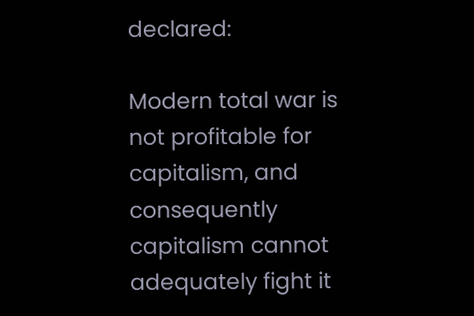declared:

Modern total war is not profitable for capitalism, and consequently capitalism cannot adequately fight it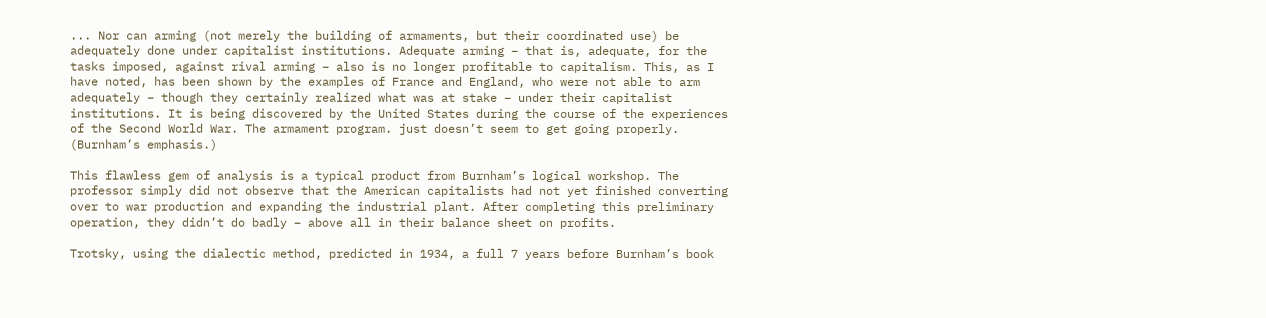... Nor can arming (not merely the building of armaments, but their coordinated use) be adequately done under capitalist institutions. Adequate arming – that is, adequate, for the tasks imposed, against rival arming – also is no longer profitable to capitalism. This, as I have noted, has been shown by the examples of France and England, who were not able to arm adequately – though they certainly realized what was at stake – under their capitalist institutions. It is being discovered by the United States during the course of the experiences of the Second World War. The armament program. just doesn’t seem to get going properly. (Burnham’s emphasis.)

This flawless gem of analysis is a typical product from Burnham’s logical workshop. The professor simply did not observe that the American capitalists had not yet finished converting over to war production and expanding the industrial plant. After completing this preliminary operation, they didn’t do badly – above all in their balance sheet on profits.

Trotsky, using the dialectic method, predicted in 1934, a full 7 years before Burnham’s book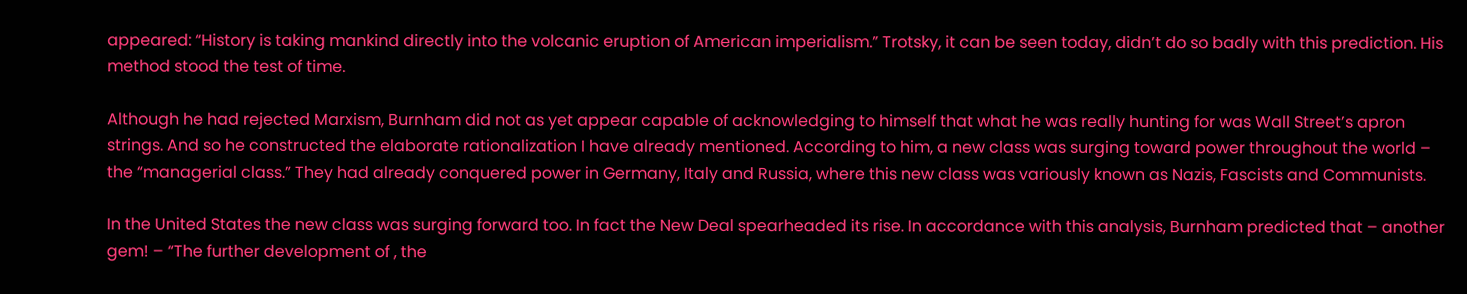appeared: “History is taking mankind directly into the volcanic eruption of American imperialism.” Trotsky, it can be seen today, didn’t do so badly with this prediction. His method stood the test of time.

Although he had rejected Marxism, Burnham did not as yet appear capable of acknowledging to himself that what he was really hunting for was Wall Street’s apron strings. And so he constructed the elaborate rationalization I have already mentioned. According to him, a new class was surging toward power throughout the world – the “managerial class.” They had already conquered power in Germany, Italy and Russia, where this new class was variously known as Nazis, Fascists and Communists.

In the United States the new class was surging forward too. In fact the New Deal spearheaded its rise. In accordance with this analysis, Burnham predicted that – another gem! – “The further development of , the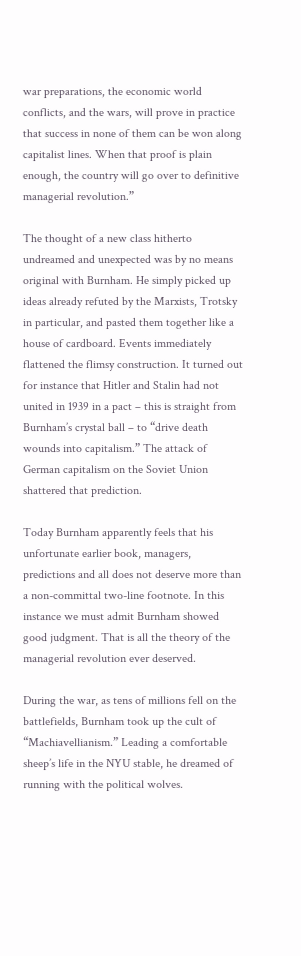war preparations, the economic world conflicts, and the wars, will prove in practice that success in none of them can be won along capitalist lines. When that proof is plain enough, the country will go over to definitive managerial revolution.”

The thought of a new class hitherto undreamed and unexpected was by no means original with Burnham. He simply picked up ideas already refuted by the Marxists, Trotsky in particular, and pasted them together like a house of cardboard. Events immediately flattened the flimsy construction. It turned out for instance that Hitler and Stalin had not united in 1939 in a pact – this is straight from Burnham’s crystal ball – to “drive death wounds into capitalism.” The attack of German capitalism on the Soviet Union shattered that prediction.

Today Burnham apparently feels that his unfortunate earlier book, managers, predictions and all does not deserve more than a non-committal two-line footnote. In this instance we must admit Burnham showed good judgment. That is all the theory of the managerial revolution ever deserved.

During the war, as tens of millions fell on the battlefields, Burnham took up the cult of “Machiavellianism.” Leading a comfortable sheep’s life in the NYU stable, he dreamed of running with the political wolves.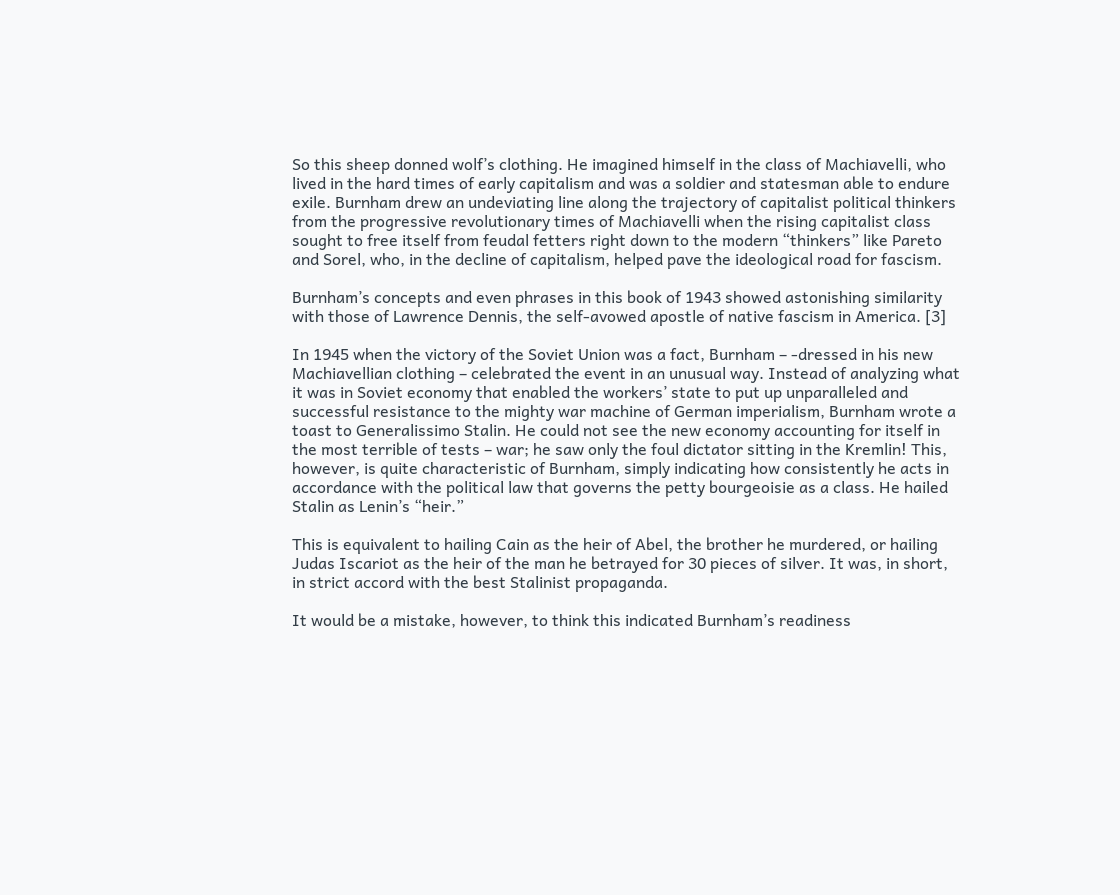So this sheep donned wolf’s clothing. He imagined himself in the class of Machiavelli, who lived in the hard times of early capitalism and was a soldier and statesman able to endure exile. Burnham drew an undeviating line along the trajectory of capitalist political thinkers from the progressive revolutionary times of Machiavelli when the rising capitalist class sought to free itself from feudal fetters right down to the modern “thinkers” like Pareto and Sorel, who, in the decline of capitalism, helped pave the ideological road for fascism.

Burnham’s concepts and even phrases in this book of 1943 showed astonishing similarity with those of Lawrence Dennis, the self-avowed apostle of native fascism in America. [3]

In 1945 when the victory of the Soviet Union was a fact, Burnham – -dressed in his new Machiavellian clothing – celebrated the event in an unusual way. Instead of analyzing what it was in Soviet economy that enabled the workers’ state to put up unparalleled and successful resistance to the mighty war machine of German imperialism, Burnham wrote a toast to Generalissimo Stalin. He could not see the new economy accounting for itself in the most terrible of tests – war; he saw only the foul dictator sitting in the Kremlin! This, however, is quite characteristic of Burnham, simply indicating how consistently he acts in accordance with the political law that governs the petty bourgeoisie as a class. He hailed Stalin as Lenin’s “heir.”

This is equivalent to hailing Cain as the heir of Abel, the brother he murdered, or hailing Judas Iscariot as the heir of the man he betrayed for 30 pieces of silver. It was, in short, in strict accord with the best Stalinist propaganda.

It would be a mistake, however, to think this indicated Burnham’s readiness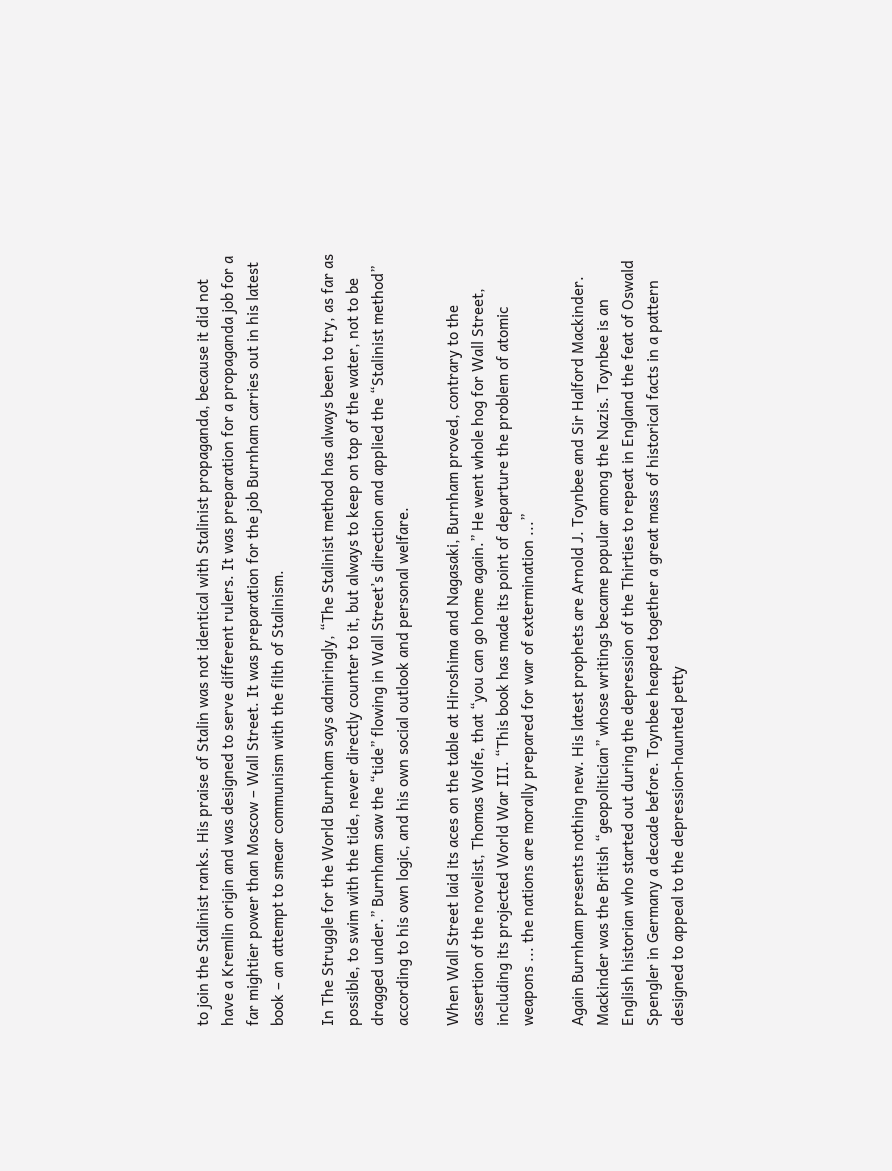to join the Stalinist ranks. His praise of Stalin was not identical with Stalinist propaganda, because it did not have a Kremlin origin and was designed to serve different rulers. It was preparation for a propaganda job for a far mightier power than Moscow – Wall Street. It was preparation for the job Burnham carries out in his latest book – an attempt to smear communism with the filth of Stalinism.

In The Struggle for the World Burnham says admiringly, “The Stalinist method has always been to try, as far as possible, to swim with the tide, never directly counter to it, but always to keep on top of the water, not to be dragged under.” Burnham saw the “tide” flowing in Wall Street’s direction and applied the “Stalinist method” according to his own logic, and his own social outlook and personal welfare.

When Wall Street laid its aces on the table at Hiroshima and Nagasaki, Burnham proved, contrary to the assertion of the novelist, Thomas Wolfe, that “you can go home again.” He went whole hog for Wall Street, including its projected World War III. “This book has made its point of departure the problem of atomic weapons ... the nations are morally prepared for war of extermination ...”

Again Burnham presents nothing new. His latest prophets are Arnold J. Toynbee and Sir Halford Mackinder. Mackinder was the British “geopolitician” whose writings became popular among the Nazis. Toynbee is an English historian who started out during the depression of the Thirties to repeat in England the feat of Oswald Spengler in Germany a decade before. Toynbee heaped together a great mass of historical facts in a pattern designed to appeal to the depression-haunted petty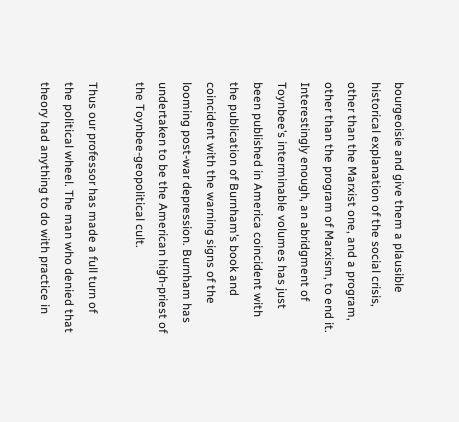bourgeoisie and give them a plausible historical explanation of the social crisis, other than the Marxist one, and a program, other than the program of Marxism, to end it. Interestingly enough, an abridgment of Toynbee’s interminable volumes has just been published in America coincident with the publication of Burnham’s book and coincident with the warning signs of the looming post-war depression. Burnham has undertaken to be the American high-priest of the Toynbee-geopolitical cult.

Thus our professor has made a full turn of the political wheel. The man who denied that theory had anything to do with practice in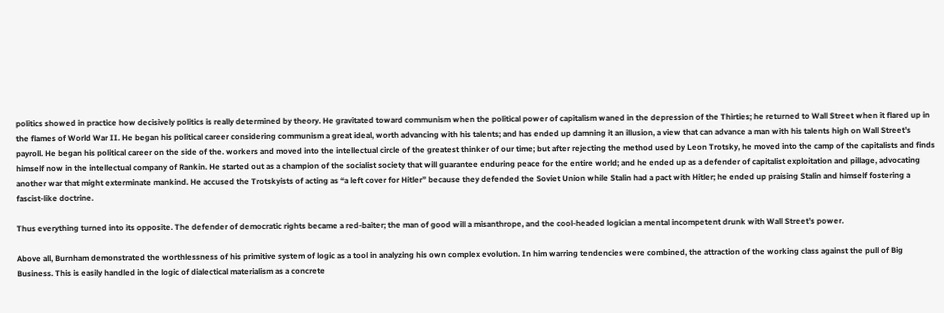politics showed in practice how decisively politics is really determined by theory. He gravitated toward communism when the political power of capitalism waned in the depression of the Thirties; he returned to Wall Street when it flared up in the flames of World War II. He began his political career considering communism a great ideal, worth advancing with his talents; and has ended up damning it an illusion, a view that can advance a man with his talents high on Wall Street’s payroll. He began his political career on the side of the. workers and moved into the intellectual circle of the greatest thinker of our time; but after rejecting the method used by Leon Trotsky, he moved into the camp of the capitalists and finds himself now in the intellectual company of Rankin. He started out as a champion of the socialist society that will guarantee enduring peace for the entire world; and he ended up as a defender of capitalist exploitation and pillage, advocating another war that might exterminate mankind. He accused the Trotskyists of acting as “a left cover for Hitler” because they defended the Soviet Union while Stalin had a pact with Hitler; he ended up praising Stalin and himself fostering a fascist-like doctrine.

Thus everything turned into its opposite. The defender of democratic rights became a red-baiter; the man of good will a misanthrope, and the cool-headed logician a mental incompetent drunk with Wall Street’s power.

Above all, Burnham demonstrated the worthlessness of his primitive system of logic as a tool in analyzing his own complex evolution. In him warring tendencies were combined, the attraction of the working class against the pull of Big Business. This is easily handled in the logic of dialectical materialism as a concrete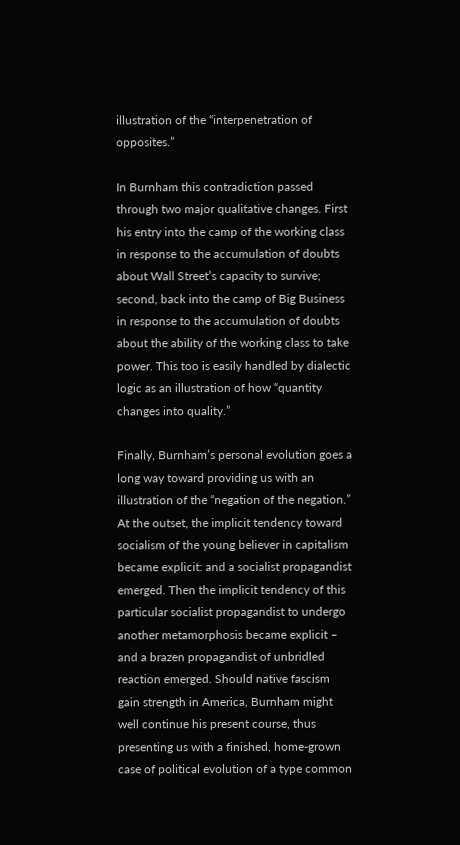illustration of the “interpenetration of opposites.”

In Burnham this contradiction passed through two major qualitative changes. First his entry into the camp of the working class in response to the accumulation of doubts about Wall Street’s capacity to survive; second, back into the camp of Big Business in response to the accumulation of doubts about the ability of the working class to take power. This too is easily handled by dialectic logic as an illustration of how “quantity changes into quality.”

Finally, Burnham’s personal evolution goes a long way toward providing us with an illustration of the “negation of the negation.” At the outset, the implicit tendency toward socialism of the young believer in capitalism became explicit: and a socialist propagandist emerged. Then the implicit tendency of this particular socialist propagandist to undergo another metamorphosis became explicit – and a brazen propagandist of unbridled reaction emerged. Should native fascism gain strength in America, Burnham might well continue his present course, thus presenting us with a finished, home-grown case of political evolution of a type common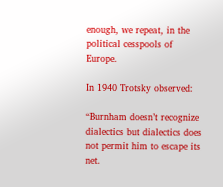enough, we repeat, in the political cesspools of Europe.

In 1940 Trotsky observed:

“Burnham doesn’t recognize dialectics but dialectics does not permit him to escape its net.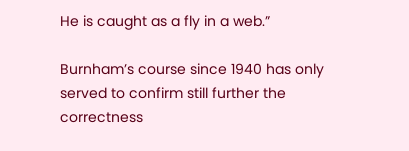He is caught as a fly in a web.”

Burnham’s course since 1940 has only served to confirm still further the correctness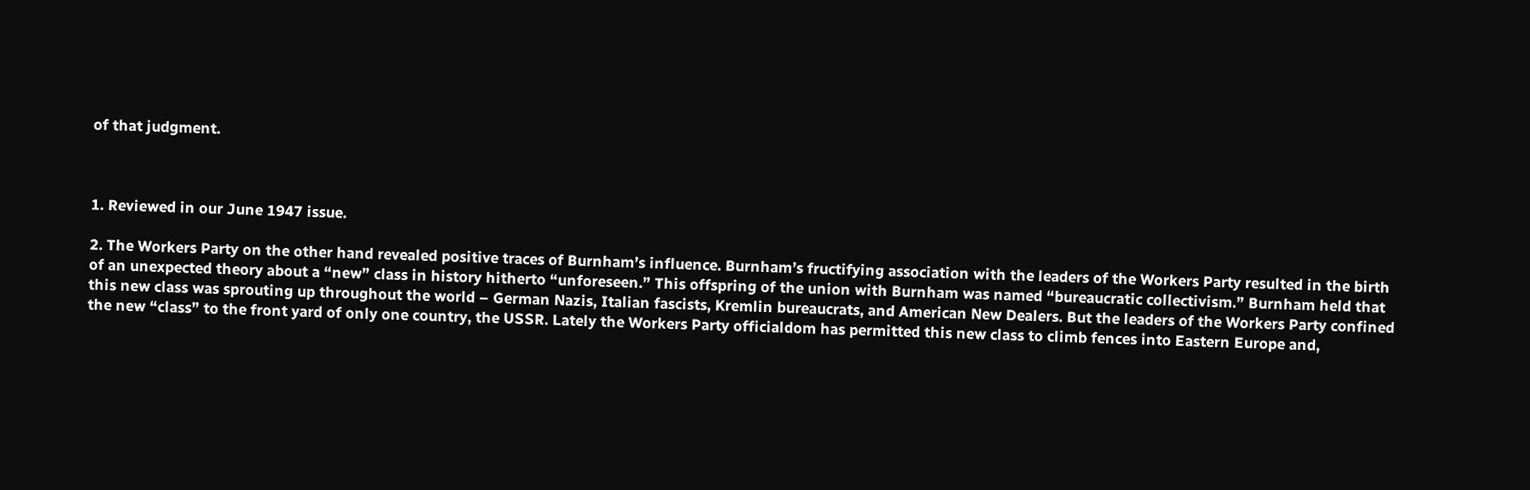of that judgment.



1. Reviewed in our June 1947 issue.

2. The Workers Party on the other hand revealed positive traces of Burnham’s influence. Burnham’s fructifying association with the leaders of the Workers Party resulted in the birth of an unexpected theory about a “new” class in history hitherto “unforeseen.” This offspring of the union with Burnham was named “bureaucratic collectivism.” Burnham held that this new class was sprouting up throughout the world – German Nazis, Italian fascists, Kremlin bureaucrats, and American New Dealers. But the leaders of the Workers Party confined the new “class” to the front yard of only one country, the USSR. Lately the Workers Party officialdom has permitted this new class to climb fences into Eastern Europe and,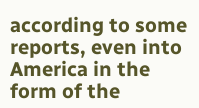according to some reports, even into America in the form of the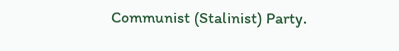Communist (Stalinist) Party.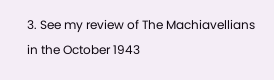3. See my review of The Machiavellians in the October 1943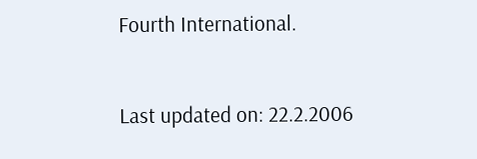Fourth International.


Last updated on: 22.2.2006